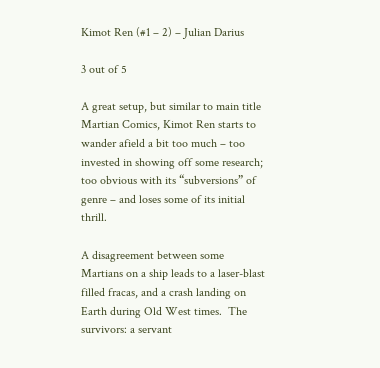Kimot Ren (#1 – 2) – Julian Darius

3 out of 5

A great setup, but similar to main title Martian Comics, Kimot Ren starts to wander afield a bit too much – too invested in showing off some research; too obvious with its “subversions” of genre – and loses some of its initial thrill.

A disagreement between some Martians on a ship leads to a laser-blast filled fracas, and a crash landing on Earth during Old West times.  The survivors: a servant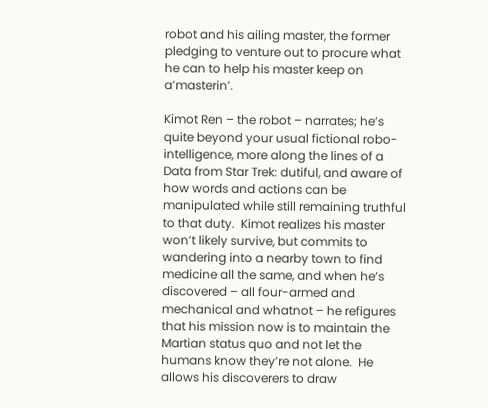robot and his ailing master, the former pledging to venture out to procure what he can to help his master keep on a’masterin’.

Kimot Ren – the robot – narrates; he’s quite beyond your usual fictional robo-intelligence, more along the lines of a Data from Star Trek: dutiful, and aware of how words and actions can be manipulated while still remaining truthful to that duty.  Kimot realizes his master won’t likely survive, but commits to wandering into a nearby town to find medicine all the same, and when he’s discovered – all four-armed and mechanical and whatnot – he refigures that his mission now is to maintain the Martian status quo and not let the humans know they’re not alone.  He allows his discoverers to draw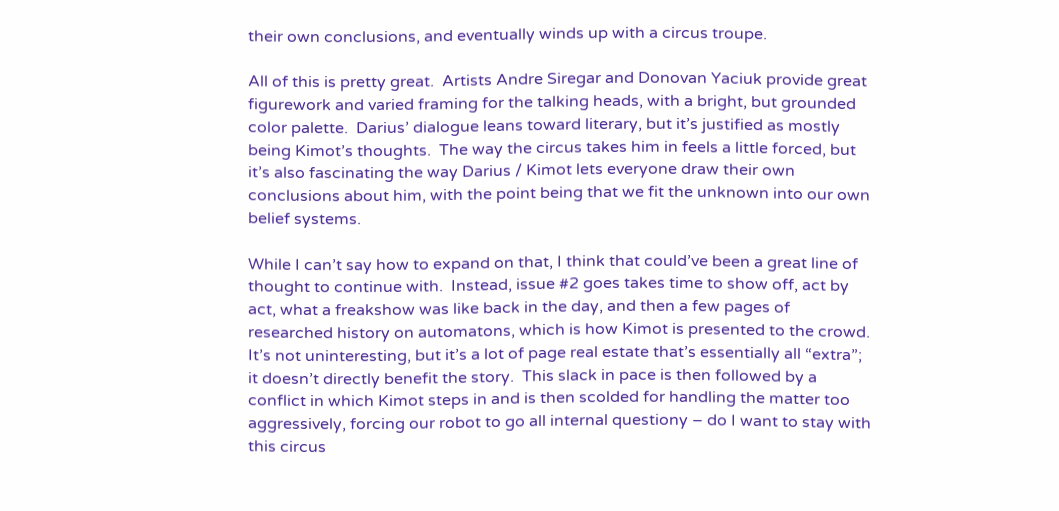their own conclusions, and eventually winds up with a circus troupe.

All of this is pretty great.  Artists Andre Siregar and Donovan Yaciuk provide great figurework and varied framing for the talking heads, with a bright, but grounded color palette.  Darius’ dialogue leans toward literary, but it’s justified as mostly being Kimot’s thoughts.  The way the circus takes him in feels a little forced, but it’s also fascinating the way Darius / Kimot lets everyone draw their own conclusions about him, with the point being that we fit the unknown into our own belief systems.

While I can’t say how to expand on that, I think that could’ve been a great line of thought to continue with.  Instead, issue #2 goes takes time to show off, act by act, what a freakshow was like back in the day, and then a few pages of researched history on automatons, which is how Kimot is presented to the crowd.  It’s not uninteresting, but it’s a lot of page real estate that’s essentially all “extra”; it doesn’t directly benefit the story.  This slack in pace is then followed by a conflict in which Kimot steps in and is then scolded for handling the matter too aggressively, forcing our robot to go all internal questiony – do I want to stay with this circus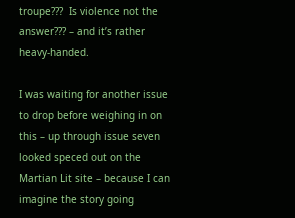troupe???  Is violence not the answer??? – and it’s rather heavy-handed.

I was waiting for another issue to drop before weighing in on this – up through issue seven looked speced out on the Martian Lit site – because I can imagine the story going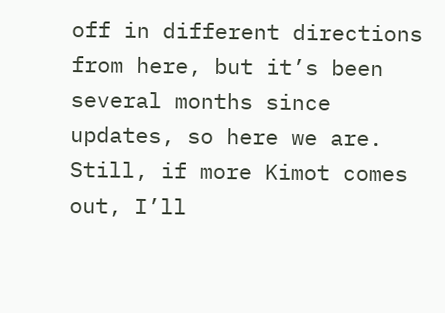off in different directions from here, but it’s been several months since updates, so here we are.  Still, if more Kimot comes out, I’ll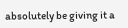absolutely be giving it a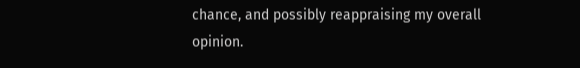chance, and possibly reappraising my overall opinion.